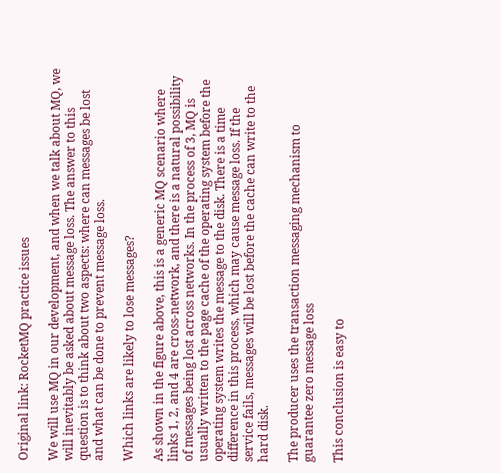Original link: RocketMQ practice issues

We will use MQ in our development, and when we talk about MQ, we will inevitably be asked about message loss. The answer to this question is to think about two aspects: where can messages be lost and what can be done to prevent message loss.

Which links are likely to lose messages?

As shown in the figure above, this is a generic MQ scenario where links 1, 2, and 4 are cross-network, and there is a natural possibility of messages being lost across networks. In the process of 3, MQ is usually written to the page cache of the operating system before the operating system writes the message to the disk. There is a time difference in this process, which may cause message loss. If the service fails, messages will be lost before the cache can write to the hard disk.

The producer uses the transaction messaging mechanism to guarantee zero message loss

This conclusion is easy to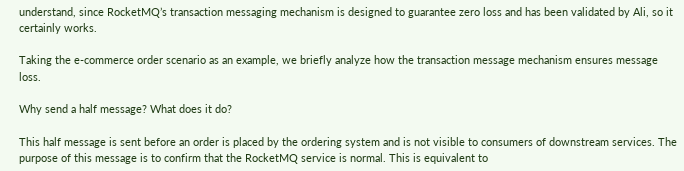understand, since RocketMQ’s transaction messaging mechanism is designed to guarantee zero loss and has been validated by Ali, so it certainly works.

Taking the e-commerce order scenario as an example, we briefly analyze how the transaction message mechanism ensures message loss.

Why send a half message? What does it do?

This half message is sent before an order is placed by the ordering system and is not visible to consumers of downstream services. The purpose of this message is to confirm that the RocketMQ service is normal. This is equivalent to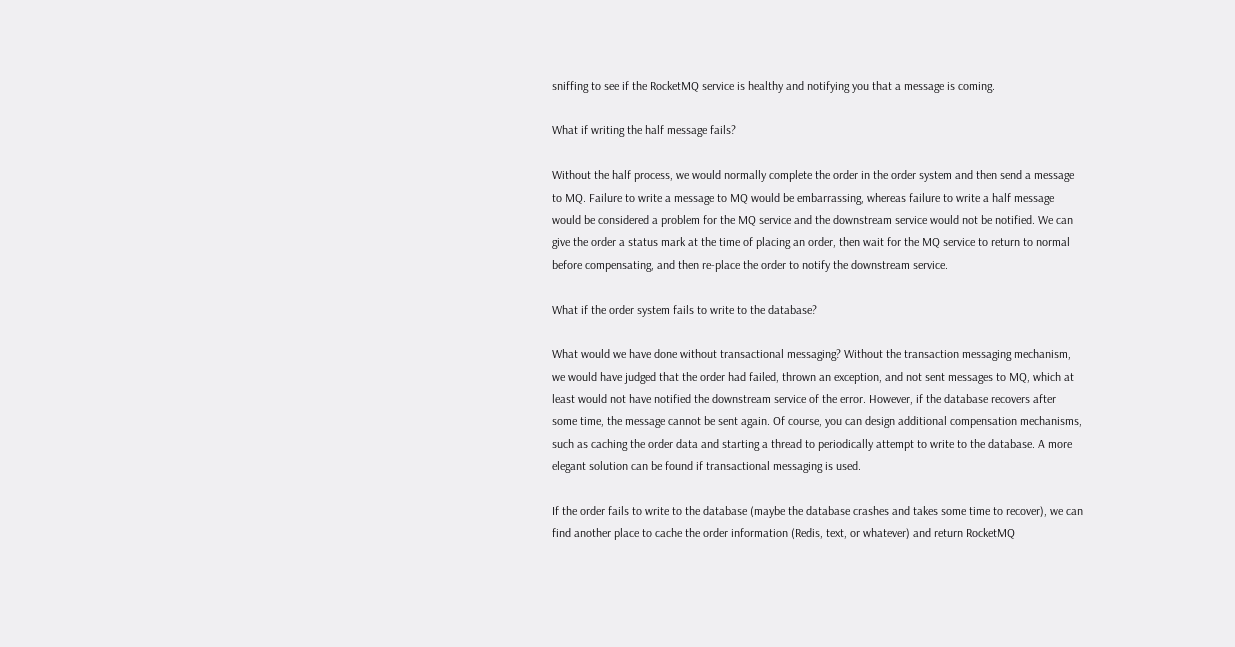sniffing to see if the RocketMQ service is healthy and notifying you that a message is coming.

What if writing the half message fails?

Without the half process, we would normally complete the order in the order system and then send a message to MQ. Failure to write a message to MQ would be embarrassing, whereas failure to write a half message would be considered a problem for the MQ service and the downstream service would not be notified. We can give the order a status mark at the time of placing an order, then wait for the MQ service to return to normal before compensating, and then re-place the order to notify the downstream service.

What if the order system fails to write to the database?

What would we have done without transactional messaging? Without the transaction messaging mechanism, we would have judged that the order had failed, thrown an exception, and not sent messages to MQ, which at least would not have notified the downstream service of the error. However, if the database recovers after some time, the message cannot be sent again. Of course, you can design additional compensation mechanisms, such as caching the order data and starting a thread to periodically attempt to write to the database. A more elegant solution can be found if transactional messaging is used.

If the order fails to write to the database (maybe the database crashes and takes some time to recover), we can find another place to cache the order information (Redis, text, or whatever) and return RocketMQ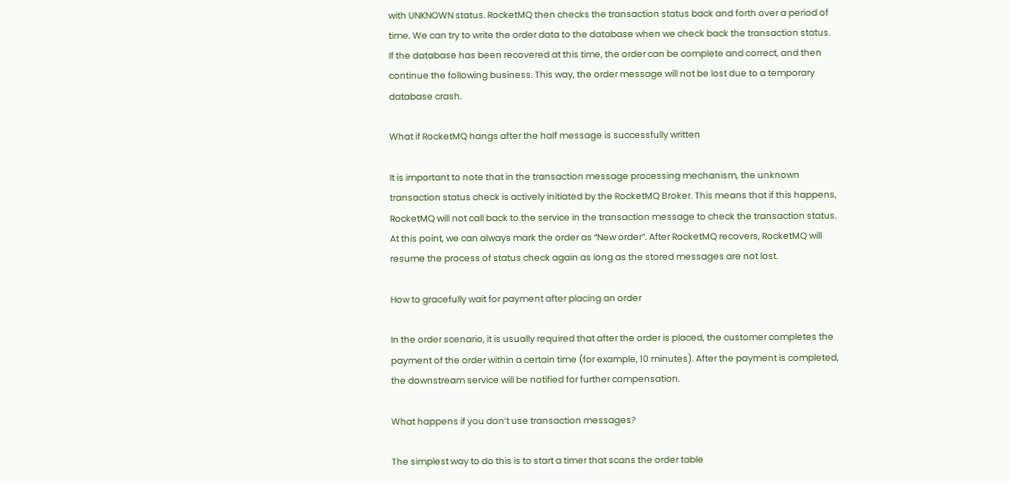with UNKNOWN status. RocketMQ then checks the transaction status back and forth over a period of time. We can try to write the order data to the database when we check back the transaction status. If the database has been recovered at this time, the order can be complete and correct, and then continue the following business. This way, the order message will not be lost due to a temporary database crash.

What if RocketMQ hangs after the half message is successfully written

It is important to note that in the transaction message processing mechanism, the unknown transaction status check is actively initiated by the RocketMQ Broker. This means that if this happens, RocketMQ will not call back to the service in the transaction message to check the transaction status. At this point, we can always mark the order as “New order”. After RocketMQ recovers, RocketMQ will resume the process of status check again as long as the stored messages are not lost.

How to gracefully wait for payment after placing an order

In the order scenario, it is usually required that after the order is placed, the customer completes the payment of the order within a certain time (for example, 10 minutes). After the payment is completed, the downstream service will be notified for further compensation.

What happens if you don’t use transaction messages?

The simplest way to do this is to start a timer that scans the order table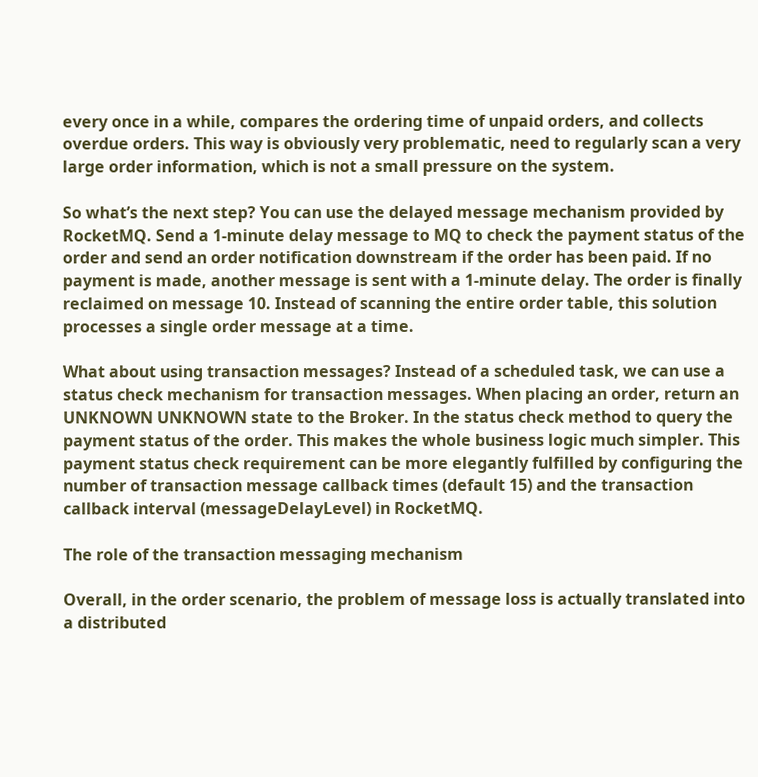every once in a while, compares the ordering time of unpaid orders, and collects overdue orders. This way is obviously very problematic, need to regularly scan a very large order information, which is not a small pressure on the system.

So what’s the next step? You can use the delayed message mechanism provided by RocketMQ. Send a 1-minute delay message to MQ to check the payment status of the order and send an order notification downstream if the order has been paid. If no payment is made, another message is sent with a 1-minute delay. The order is finally reclaimed on message 10. Instead of scanning the entire order table, this solution processes a single order message at a time.

What about using transaction messages? Instead of a scheduled task, we can use a status check mechanism for transaction messages. When placing an order, return an UNKNOWN UNKNOWN state to the Broker. In the status check method to query the payment status of the order. This makes the whole business logic much simpler. This payment status check requirement can be more elegantly fulfilled by configuring the number of transaction message callback times (default 15) and the transaction callback interval (messageDelayLevel) in RocketMQ.

The role of the transaction messaging mechanism

Overall, in the order scenario, the problem of message loss is actually translated into a distributed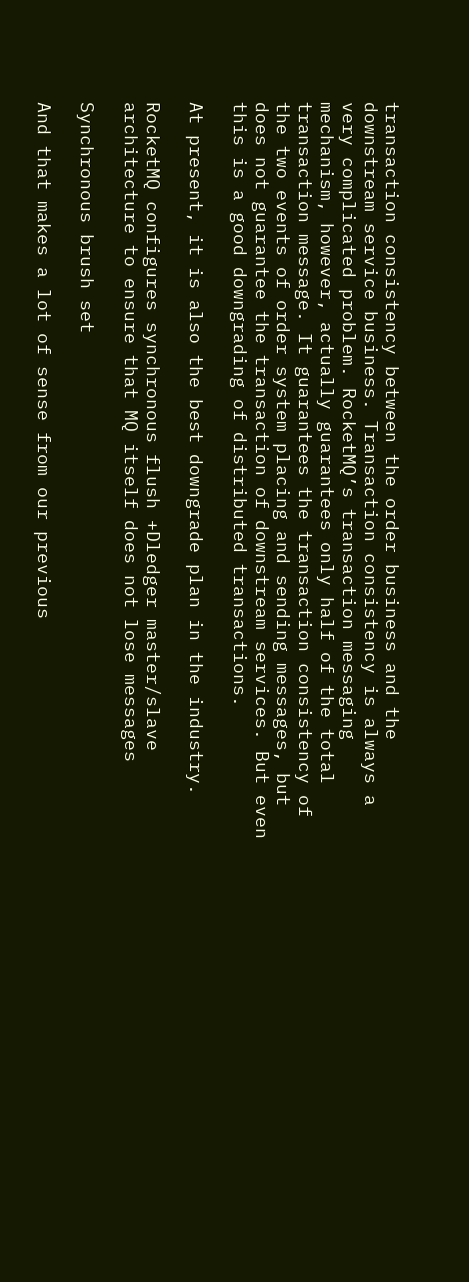transaction consistency between the order business and the downstream service business. Transaction consistency is always a very complicated problem. RocketMQ’s transaction messaging mechanism, however, actually guarantees only half of the total transaction message. It guarantees the transaction consistency of the two events of order system placing and sending messages, but does not guarantee the transaction of downstream services. But even this is a good downgrading of distributed transactions.

At present, it is also the best downgrade plan in the industry.

RocketMQ configures synchronous flush +Dledger master/slave architecture to ensure that MQ itself does not lose messages

Synchronous brush set

And that makes a lot of sense from our previous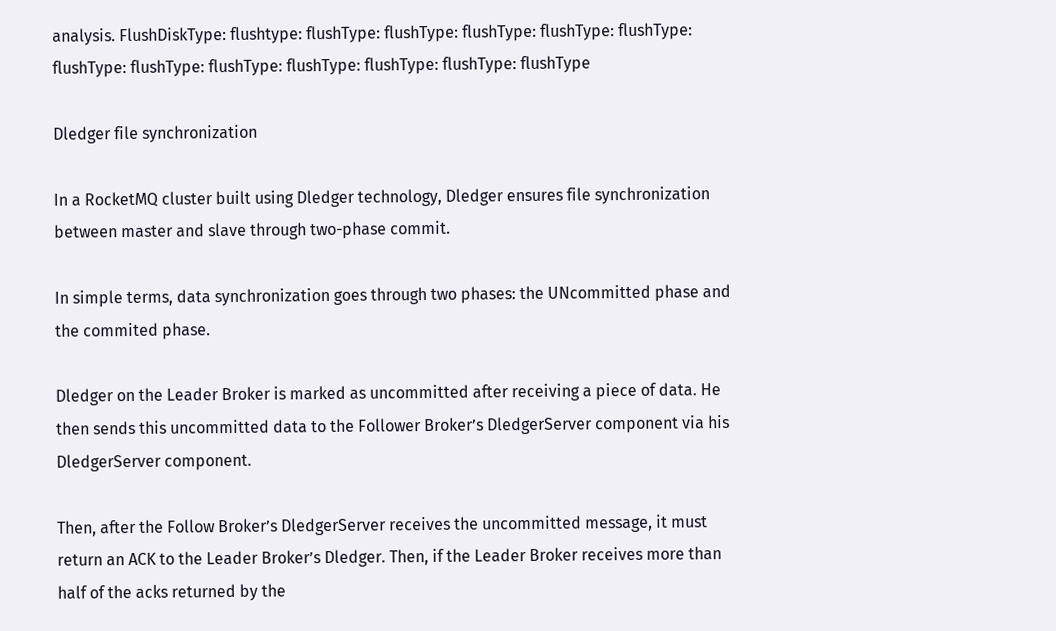analysis. FlushDiskType: flushtype: flushType: flushType: flushType: flushType: flushType: flushType: flushType: flushType: flushType: flushType: flushType: flushType

Dledger file synchronization

In a RocketMQ cluster built using Dledger technology, Dledger ensures file synchronization between master and slave through two-phase commit.

In simple terms, data synchronization goes through two phases: the UNcommitted phase and the commited phase.

Dledger on the Leader Broker is marked as uncommitted after receiving a piece of data. He then sends this uncommitted data to the Follower Broker’s DledgerServer component via his DledgerServer component.

Then, after the Follow Broker’s DledgerServer receives the uncommitted message, it must return an ACK to the Leader Broker’s Dledger. Then, if the Leader Broker receives more than half of the acks returned by the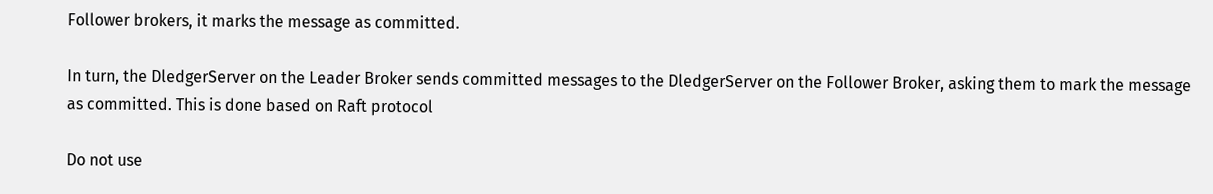Follower brokers, it marks the message as committed.

In turn, the DledgerServer on the Leader Broker sends committed messages to the DledgerServer on the Follower Broker, asking them to mark the message as committed. This is done based on Raft protocol

Do not use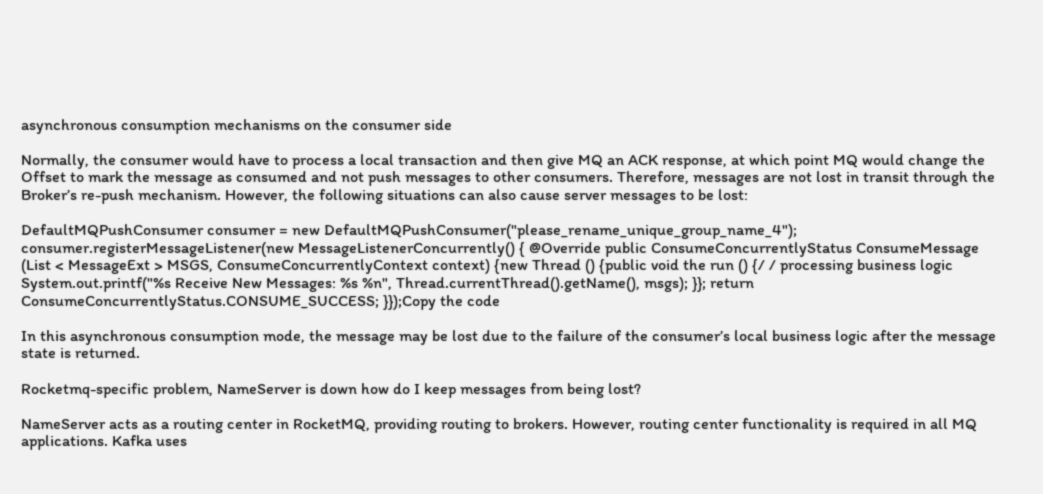asynchronous consumption mechanisms on the consumer side

Normally, the consumer would have to process a local transaction and then give MQ an ACK response, at which point MQ would change the Offset to mark the message as consumed and not push messages to other consumers. Therefore, messages are not lost in transit through the Broker’s re-push mechanism. However, the following situations can also cause server messages to be lost:

DefaultMQPushConsumer consumer = new DefaultMQPushConsumer("please_rename_unique_group_name_4"); consumer.registerMessageListener(new MessageListenerConcurrently() { @Override public ConsumeConcurrentlyStatus ConsumeMessage (List < MessageExt > MSGS, ConsumeConcurrentlyContext context) {new Thread () {public void the run () {/ / processing business logic System.out.printf("%s Receive New Messages: %s %n", Thread.currentThread().getName(), msgs); }}; return ConsumeConcurrentlyStatus.CONSUME_SUCCESS; }});Copy the code

In this asynchronous consumption mode, the message may be lost due to the failure of the consumer’s local business logic after the message state is returned.

Rocketmq-specific problem, NameServer is down how do I keep messages from being lost?

NameServer acts as a routing center in RocketMQ, providing routing to brokers. However, routing center functionality is required in all MQ applications. Kafka uses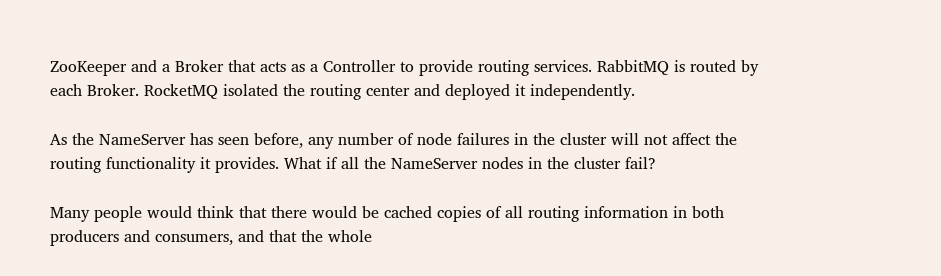ZooKeeper and a Broker that acts as a Controller to provide routing services. RabbitMQ is routed by each Broker. RocketMQ isolated the routing center and deployed it independently.

As the NameServer has seen before, any number of node failures in the cluster will not affect the routing functionality it provides. What if all the NameServer nodes in the cluster fail?

Many people would think that there would be cached copies of all routing information in both producers and consumers, and that the whole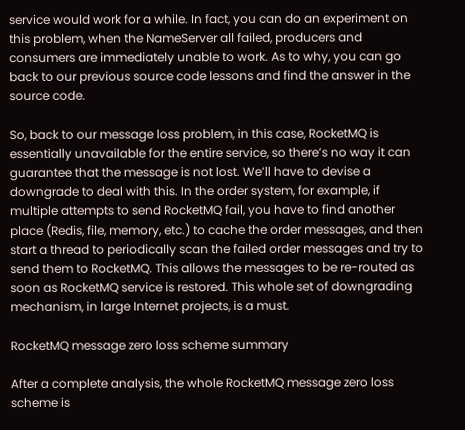service would work for a while. In fact, you can do an experiment on this problem, when the NameServer all failed, producers and consumers are immediately unable to work. As to why, you can go back to our previous source code lessons and find the answer in the source code.

So, back to our message loss problem, in this case, RocketMQ is essentially unavailable for the entire service, so there’s no way it can guarantee that the message is not lost. We’ll have to devise a downgrade to deal with this. In the order system, for example, if multiple attempts to send RocketMQ fail, you have to find another place (Redis, file, memory, etc.) to cache the order messages, and then start a thread to periodically scan the failed order messages and try to send them to RocketMQ. This allows the messages to be re-routed as soon as RocketMQ service is restored. This whole set of downgrading mechanism, in large Internet projects, is a must.

RocketMQ message zero loss scheme summary

After a complete analysis, the whole RocketMQ message zero loss scheme is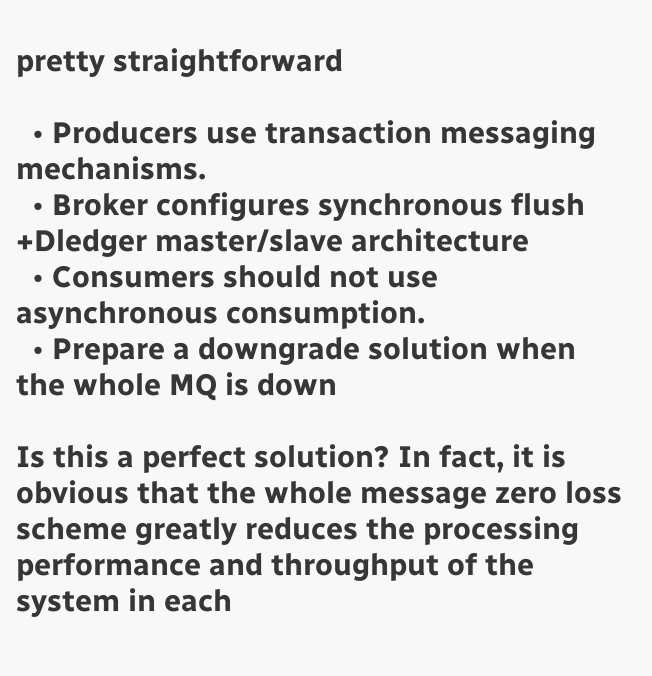pretty straightforward

  • Producers use transaction messaging mechanisms.
  • Broker configures synchronous flush +Dledger master/slave architecture
  • Consumers should not use asynchronous consumption.
  • Prepare a downgrade solution when the whole MQ is down

Is this a perfect solution? In fact, it is obvious that the whole message zero loss scheme greatly reduces the processing performance and throughput of the system in each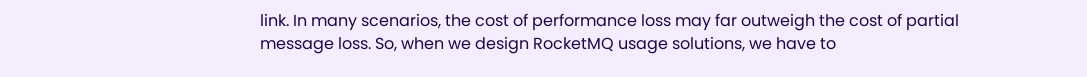link. In many scenarios, the cost of performance loss may far outweigh the cost of partial message loss. So, when we design RocketMQ usage solutions, we have to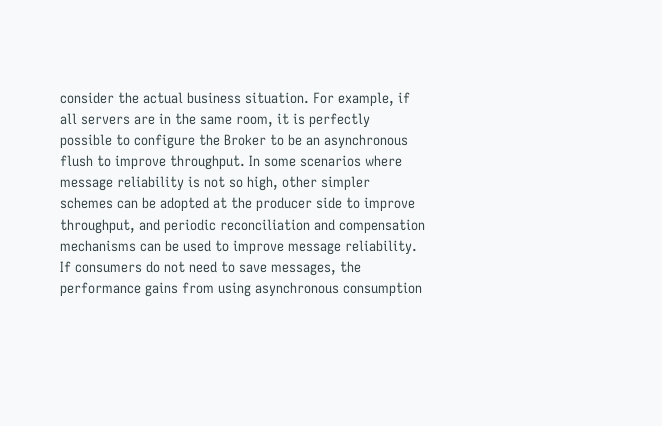consider the actual business situation. For example, if all servers are in the same room, it is perfectly possible to configure the Broker to be an asynchronous flush to improve throughput. In some scenarios where message reliability is not so high, other simpler schemes can be adopted at the producer side to improve throughput, and periodic reconciliation and compensation mechanisms can be used to improve message reliability. If consumers do not need to save messages, the performance gains from using asynchronous consumption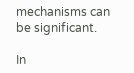mechanisms can be significant.

In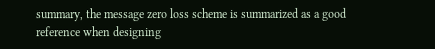summary, the message zero loss scheme is summarized as a good reference when designing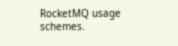RocketMQ usage schemes.